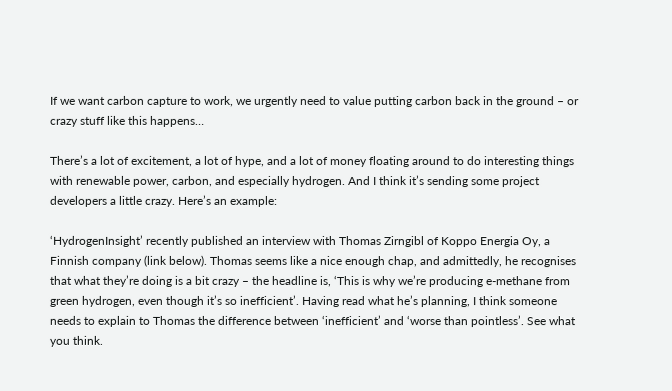If we want carbon capture to work, we urgently need to value putting carbon back in the ground – or crazy stuff like this happens…

There’s a lot of excitement, a lot of hype, and a lot of money floating around to do interesting things with renewable power, carbon, and especially hydrogen. And I think it’s sending some project developers a little crazy. Here’s an example:

‘HydrogenInsight’ recently published an interview with Thomas Zirngibl of Koppo Energia Oy, a Finnish company (link below). Thomas seems like a nice enough chap, and admittedly, he recognises that what they’re doing is a bit crazy – the headline is, ‘This is why we’re producing e-methane from green hydrogen, even though it’s so inefficient’. Having read what he’s planning, I think someone needs to explain to Thomas the difference between ‘inefficient’ and ‘worse than pointless’. See what you think.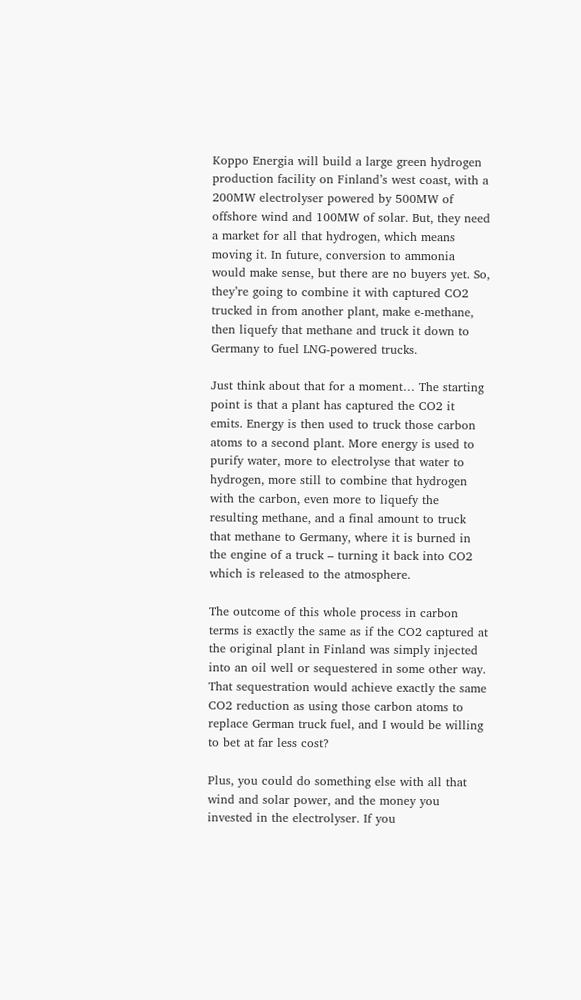Koppo Energia will build a large green hydrogen production facility on Finland’s west coast, with a 200MW electrolyser powered by 500MW of offshore wind and 100MW of solar. But, they need a market for all that hydrogen, which means moving it. In future, conversion to ammonia would make sense, but there are no buyers yet. So, they’re going to combine it with captured CO2 trucked in from another plant, make e-methane, then liquefy that methane and truck it down to Germany to fuel LNG-powered trucks.

Just think about that for a moment… The starting point is that a plant has captured the CO2 it emits. Energy is then used to truck those carbon atoms to a second plant. More energy is used to purify water, more to electrolyse that water to hydrogen, more still to combine that hydrogen with the carbon, even more to liquefy the resulting methane, and a final amount to truck that methane to Germany, where it is burned in the engine of a truck – turning it back into CO2 which is released to the atmosphere.

The outcome of this whole process in carbon terms is exactly the same as if the CO2 captured at the original plant in Finland was simply injected into an oil well or sequestered in some other way. That sequestration would achieve exactly the same CO2 reduction as using those carbon atoms to replace German truck fuel, and I would be willing to bet at far less cost?

Plus, you could do something else with all that wind and solar power, and the money you invested in the electrolyser. If you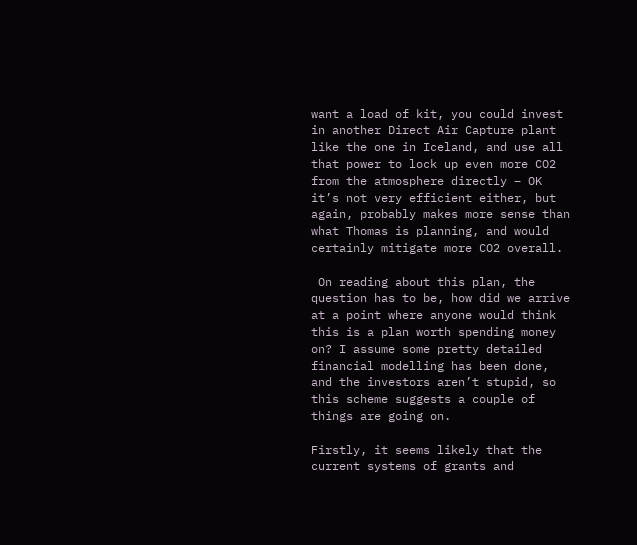want a load of kit, you could invest in another Direct Air Capture plant like the one in Iceland, and use all that power to lock up even more CO2 from the atmosphere directly – OK it’s not very efficient either, but again, probably makes more sense than what Thomas is planning, and would certainly mitigate more CO2 overall.

 On reading about this plan, the question has to be, how did we arrive at a point where anyone would think this is a plan worth spending money on? I assume some pretty detailed financial modelling has been done, and the investors aren’t stupid, so this scheme suggests a couple of things are going on.

Firstly, it seems likely that the current systems of grants and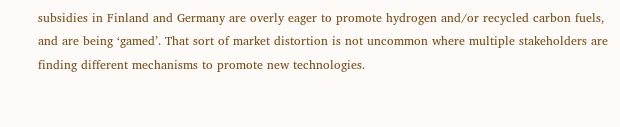subsidies in Finland and Germany are overly eager to promote hydrogen and/or recycled carbon fuels, and are being ‘gamed’. That sort of market distortion is not uncommon where multiple stakeholders are finding different mechanisms to promote new technologies.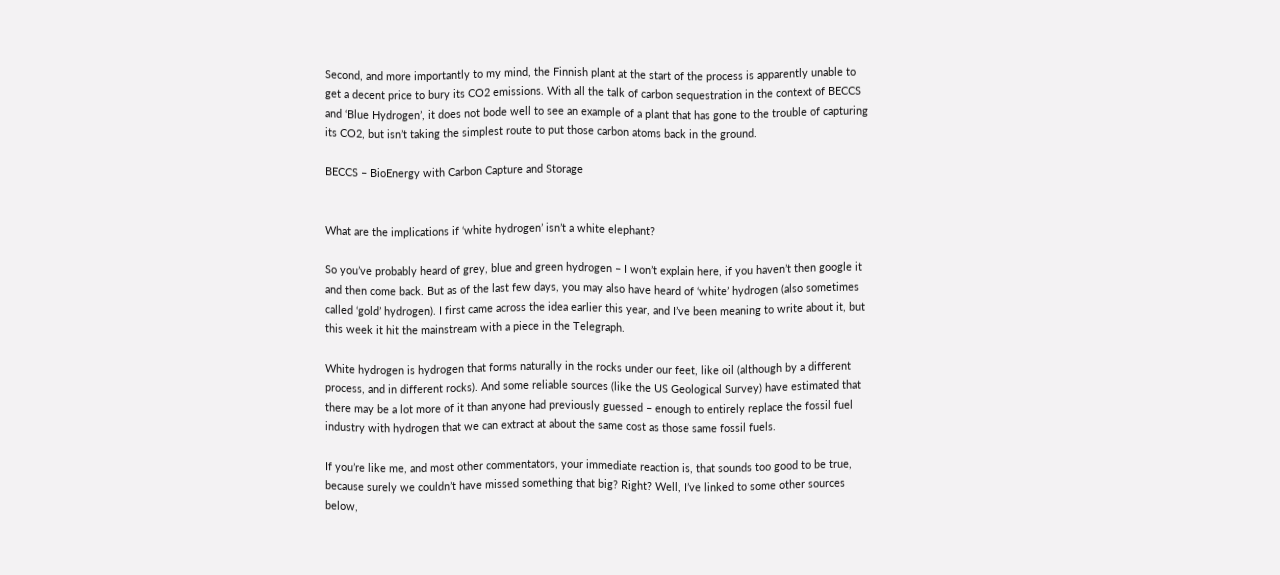Second, and more importantly to my mind, the Finnish plant at the start of the process is apparently unable to get a decent price to bury its CO2 emissions. With all the talk of carbon sequestration in the context of BECCS and ‘Blue Hydrogen’, it does not bode well to see an example of a plant that has gone to the trouble of capturing its CO2, but isn’t taking the simplest route to put those carbon atoms back in the ground.

BECCS – BioEnergy with Carbon Capture and Storage


What are the implications if ‘white hydrogen’ isn’t a white elephant?

So you’ve probably heard of grey, blue and green hydrogen – I won’t explain here, if you haven’t then google it and then come back. But as of the last few days, you may also have heard of ‘white’ hydrogen (also sometimes called ‘gold’ hydrogen). I first came across the idea earlier this year, and I’ve been meaning to write about it, but this week it hit the mainstream with a piece in the Telegraph.

White hydrogen is hydrogen that forms naturally in the rocks under our feet, like oil (although by a different process, and in different rocks). And some reliable sources (like the US Geological Survey) have estimated that there may be a lot more of it than anyone had previously guessed – enough to entirely replace the fossil fuel industry with hydrogen that we can extract at about the same cost as those same fossil fuels.

If you’re like me, and most other commentators, your immediate reaction is, that sounds too good to be true, because surely we couldn’t have missed something that big? Right? Well, I’ve linked to some other sources below,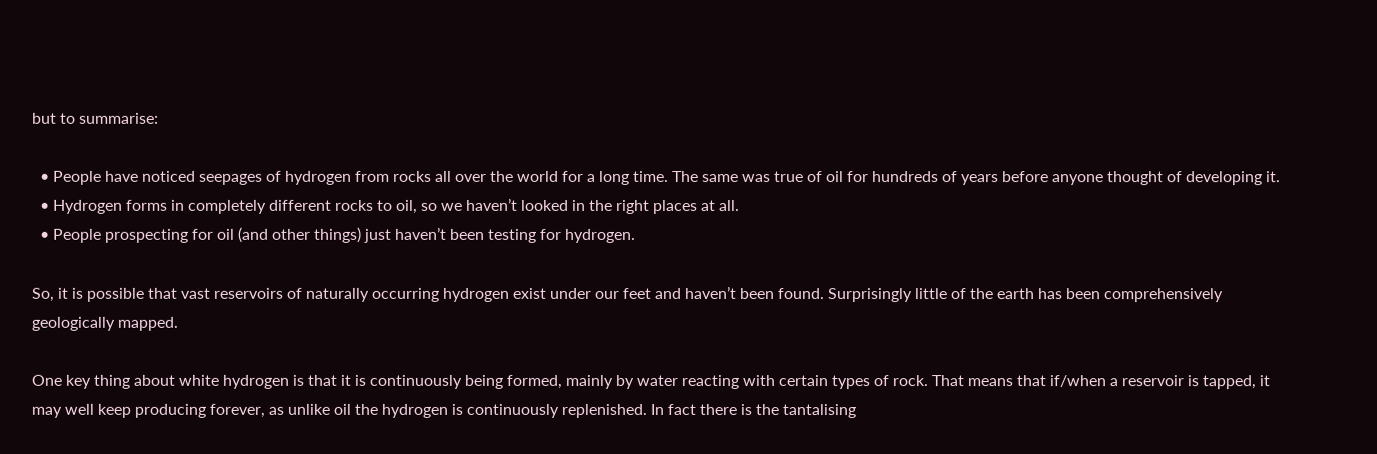but to summarise:

  • People have noticed seepages of hydrogen from rocks all over the world for a long time. The same was true of oil for hundreds of years before anyone thought of developing it.
  • Hydrogen forms in completely different rocks to oil, so we haven’t looked in the right places at all.
  • People prospecting for oil (and other things) just haven’t been testing for hydrogen.

So, it is possible that vast reservoirs of naturally occurring hydrogen exist under our feet and haven’t been found. Surprisingly little of the earth has been comprehensively geologically mapped.

One key thing about white hydrogen is that it is continuously being formed, mainly by water reacting with certain types of rock. That means that if/when a reservoir is tapped, it may well keep producing forever, as unlike oil the hydrogen is continuously replenished. In fact there is the tantalising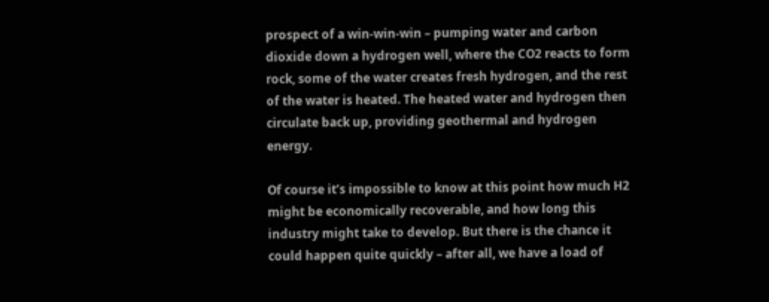prospect of a win-win-win – pumping water and carbon dioxide down a hydrogen well, where the CO2 reacts to form rock, some of the water creates fresh hydrogen, and the rest of the water is heated. The heated water and hydrogen then circulate back up, providing geothermal and hydrogen energy.

Of course it’s impossible to know at this point how much H2 might be economically recoverable, and how long this industry might take to develop. But there is the chance it could happen quite quickly – after all, we have a load of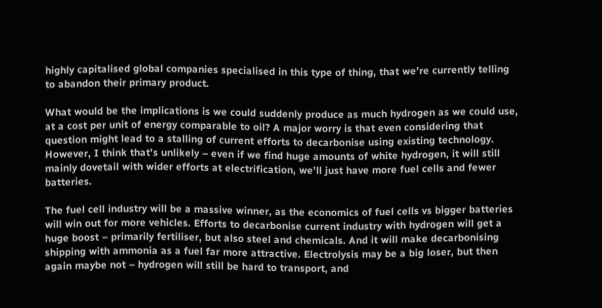highly capitalised global companies specialised in this type of thing, that we’re currently telling to abandon their primary product.

What would be the implications is we could suddenly produce as much hydrogen as we could use, at a cost per unit of energy comparable to oil? A major worry is that even considering that question might lead to a stalling of current efforts to decarbonise using existing technology. However, I think that’s unlikely – even if we find huge amounts of white hydrogen, it will still mainly dovetail with wider efforts at electrification, we’ll just have more fuel cells and fewer batteries.

The fuel cell industry will be a massive winner, as the economics of fuel cells vs bigger batteries will win out for more vehicles. Efforts to decarbonise current industry with hydrogen will get a huge boost – primarily fertiliser, but also steel and chemicals. And it will make decarbonising shipping with ammonia as a fuel far more attractive. Electrolysis may be a big loser, but then again maybe not – hydrogen will still be hard to transport, and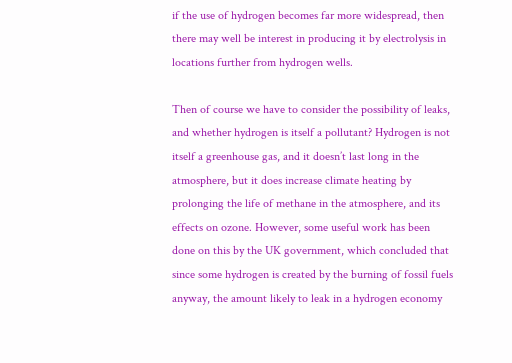if the use of hydrogen becomes far more widespread, then there may well be interest in producing it by electrolysis in locations further from hydrogen wells.

Then of course we have to consider the possibility of leaks, and whether hydrogen is itself a pollutant? Hydrogen is not itself a greenhouse gas, and it doesn’t last long in the atmosphere, but it does increase climate heating by prolonging the life of methane in the atmosphere, and its effects on ozone. However, some useful work has been done on this by the UK government, which concluded that since some hydrogen is created by the burning of fossil fuels anyway, the amount likely to leak in a hydrogen economy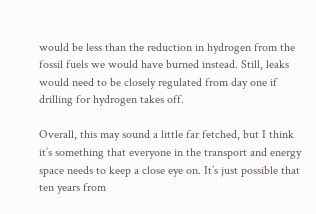would be less than the reduction in hydrogen from the fossil fuels we would have burned instead. Still, leaks would need to be closely regulated from day one if drilling for hydrogen takes off.

Overall, this may sound a little far fetched, but I think it’s something that everyone in the transport and energy space needs to keep a close eye on. It’s just possible that ten years from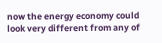now the energy economy could look very different from any of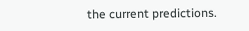the current predictions.